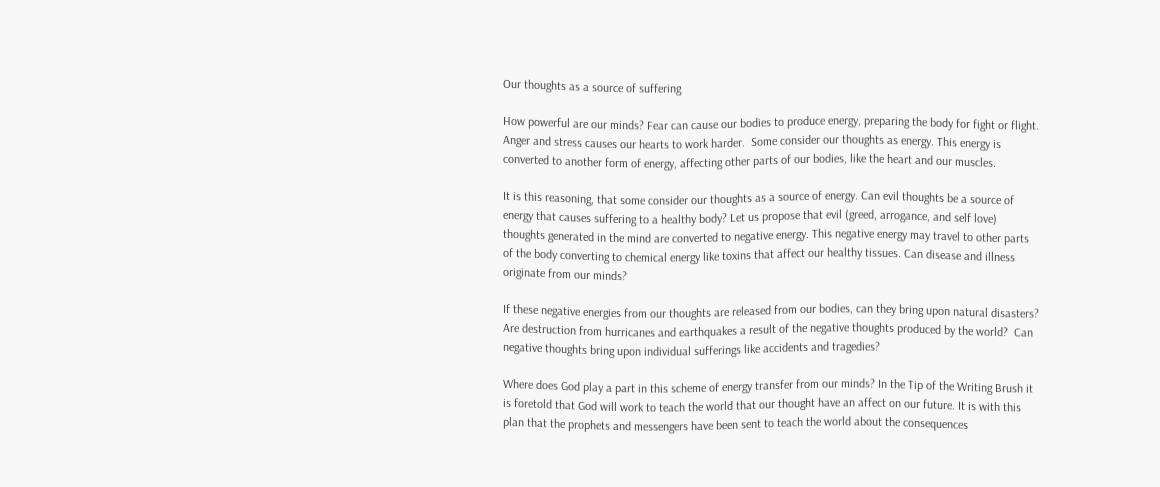Our thoughts as a source of suffering

How powerful are our minds? Fear can cause our bodies to produce energy, preparing the body for fight or flight. Anger and stress causes our hearts to work harder.  Some consider our thoughts as energy. This energy is converted to another form of energy, affecting other parts of our bodies, like the heart and our muscles.

It is this reasoning, that some consider our thoughts as a source of energy. Can evil thoughts be a source of energy that causes suffering to a healthy body? Let us propose that evil (greed, arrogance, and self love) thoughts generated in the mind are converted to negative energy. This negative energy may travel to other parts of the body converting to chemical energy like toxins that affect our healthy tissues. Can disease and illness originate from our minds?

If these negative energies from our thoughts are released from our bodies, can they bring upon natural disasters? Are destruction from hurricanes and earthquakes a result of the negative thoughts produced by the world?  Can negative thoughts bring upon individual sufferings like accidents and tragedies?

Where does God play a part in this scheme of energy transfer from our minds? In the Tip of the Writing Brush it is foretold that God will work to teach the world that our thought have an affect on our future. It is with this plan that the prophets and messengers have been sent to teach the world about the consequences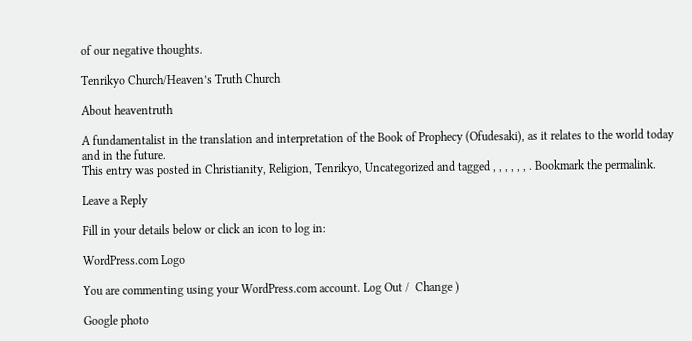of our negative thoughts.

Tenrikyo Church/Heaven’s Truth Church

About heaventruth

A fundamentalist in the translation and interpretation of the Book of Prophecy (Ofudesaki), as it relates to the world today and in the future.
This entry was posted in Christianity, Religion, Tenrikyo, Uncategorized and tagged , , , , , , . Bookmark the permalink.

Leave a Reply

Fill in your details below or click an icon to log in:

WordPress.com Logo

You are commenting using your WordPress.com account. Log Out /  Change )

Google photo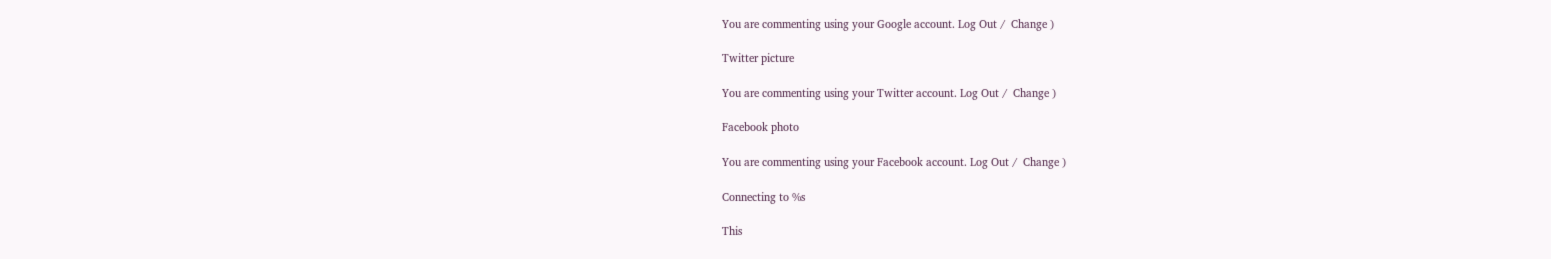You are commenting using your Google account. Log Out /  Change )

Twitter picture

You are commenting using your Twitter account. Log Out /  Change )

Facebook photo

You are commenting using your Facebook account. Log Out /  Change )

Connecting to %s

This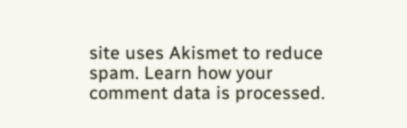site uses Akismet to reduce spam. Learn how your comment data is processed.